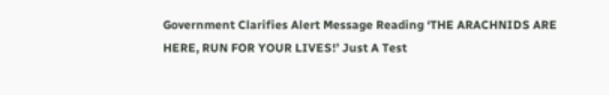Government Clarifies Alert Message Reading ‘THE ARACHNIDS ARE HERE, RUN FOR YOUR LIVES!’ Just A Test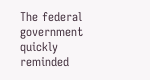The federal government quickly reminded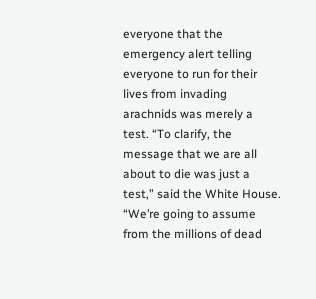everyone that the emergency alert telling everyone to run for their lives from invading arachnids was merely a test. “To clarify, the message that we are all about to die was just a test,” said the White House. “We’re going to assume from the millions of dead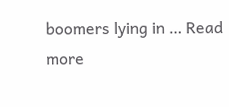boomers lying in … Read more